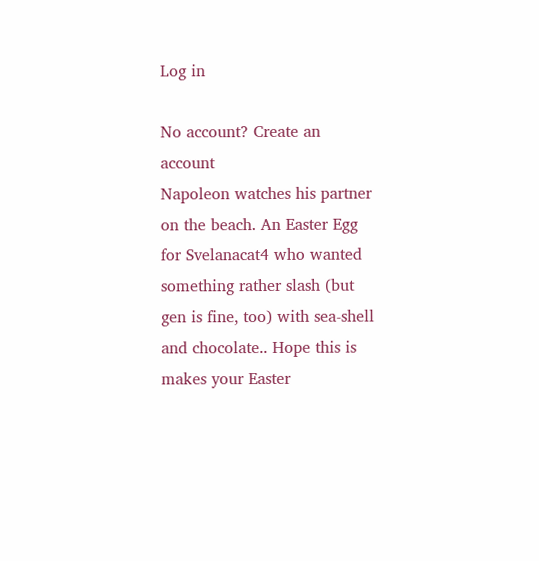Log in

No account? Create an account
Napoleon watches his partner on the beach. An Easter Egg for Svelanacat4 who wanted something rather slash (but gen is fine, too) with sea-shell and chocolate.. Hope this is makes your Easter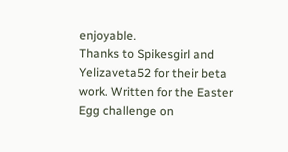enjoyable.
Thanks to Spikesgirl and Yelizaveta52 for their beta work. Written for the Easter Egg challenge on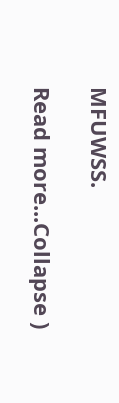MFUWSS.

Read more...Collapse )